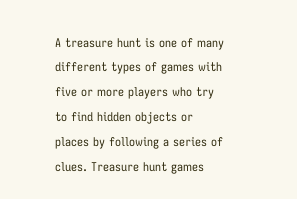A treasure hunt is one of many different types of games with five or more players who try to find hidden objects or places by following a series of clues. Treasure hunt games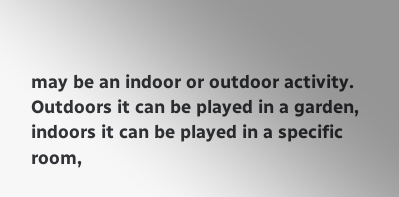may be an indoor or outdoor activity. Outdoors it can be played in a garden, indoors it can be played in a specific room,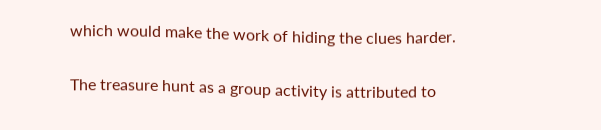which would make the work of hiding the clues harder.

The treasure hunt as a group activity is attributed to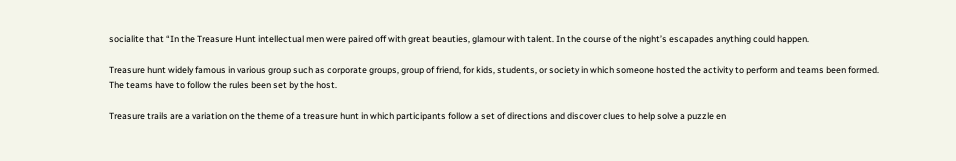socialite that “In the Treasure Hunt intellectual men were paired off with great beauties, glamour with talent. In the course of the night’s escapades anything could happen.

Treasure hunt widely famous in various group such as corporate groups, group of friend, for kids, students, or society in which someone hosted the activity to perform and teams been formed. The teams have to follow the rules been set by the host.

Treasure trails are a variation on the theme of a treasure hunt in which participants follow a set of directions and discover clues to help solve a puzzle en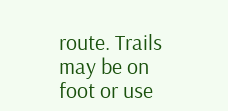route. Trails may be on foot or use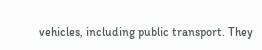vehicles, including public transport. They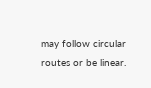may follow circular routes or be linear.